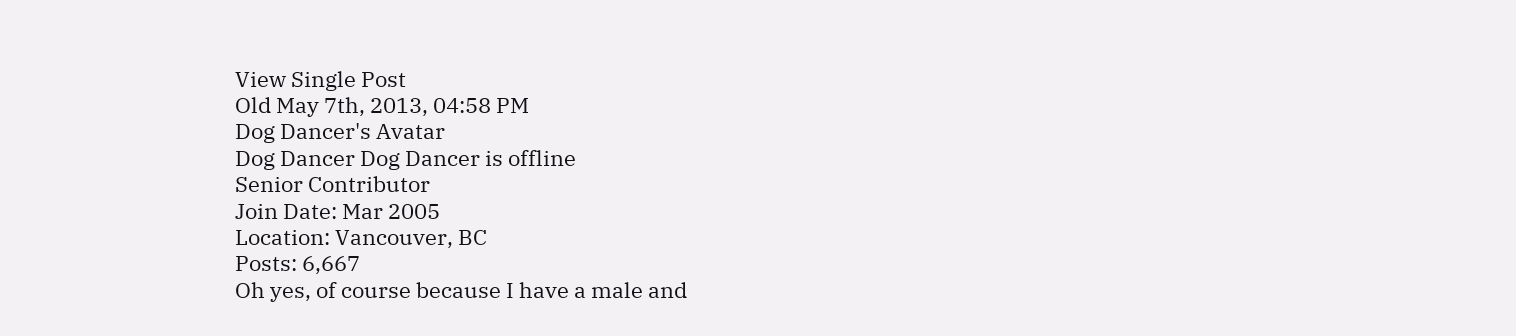View Single Post
Old May 7th, 2013, 04:58 PM
Dog Dancer's Avatar
Dog Dancer Dog Dancer is offline
Senior Contributor
Join Date: Mar 2005
Location: Vancouver, BC
Posts: 6,667
Oh yes, of course because I have a male and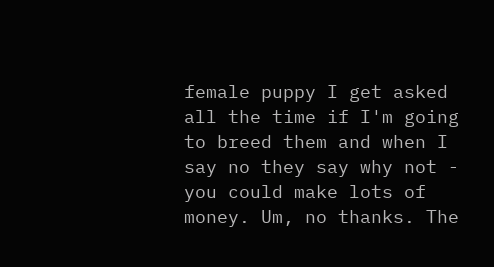female puppy I get asked all the time if I'm going to breed them and when I say no they say why not - you could make lots of money. Um, no thanks. The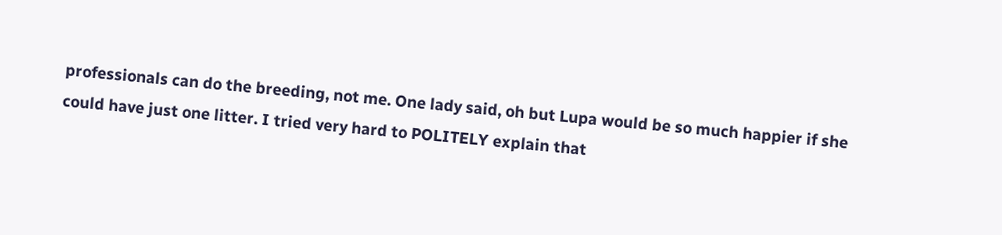professionals can do the breeding, not me. One lady said, oh but Lupa would be so much happier if she could have just one litter. I tried very hard to POLITELY explain that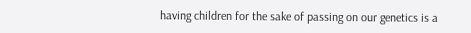having children for the sake of passing on our genetics is a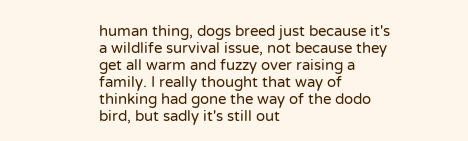human thing, dogs breed just because it's a wildlife survival issue, not because they get all warm and fuzzy over raising a family. I really thought that way of thinking had gone the way of the dodo bird, but sadly it's still out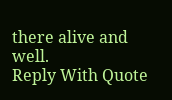there alive and well.
Reply With Quote